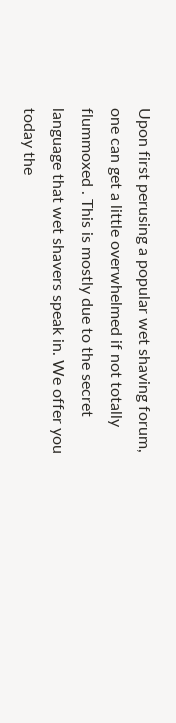Upon first perusing a popular wet shaving forum, one can get a little overwhelmed if not totally flummoxed . This is mostly due to the secret language that wet shavers speak in. We offer you today the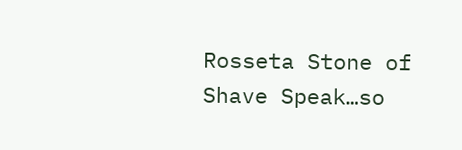Rosseta Stone of Shave Speak…so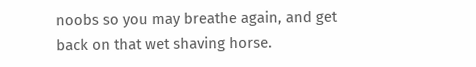noobs so you may breathe again, and get back on that wet shaving horse.